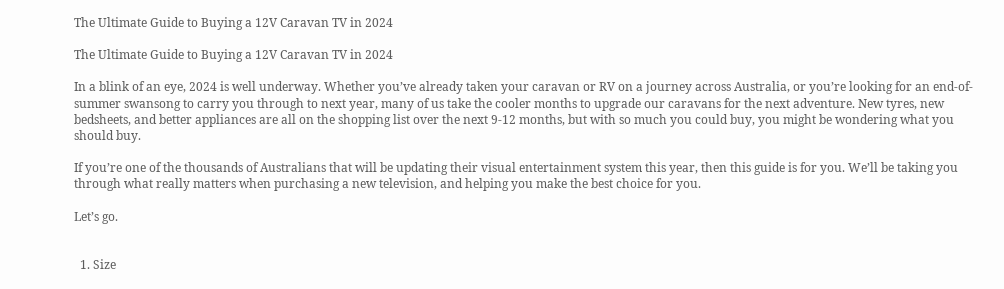The Ultimate Guide to Buying a 12V Caravan TV in 2024

The Ultimate Guide to Buying a 12V Caravan TV in 2024

In a blink of an eye, 2024 is well underway. Whether you’ve already taken your caravan or RV on a journey across Australia, or you’re looking for an end-of-summer swansong to carry you through to next year, many of us take the cooler months to upgrade our caravans for the next adventure. New tyres, new bedsheets, and better appliances are all on the shopping list over the next 9-12 months, but with so much you could buy, you might be wondering what you should buy.

If you’re one of the thousands of Australians that will be updating their visual entertainment system this year, then this guide is for you. We’ll be taking you through what really matters when purchasing a new television, and helping you make the best choice for you.

Let’s go.


  1. Size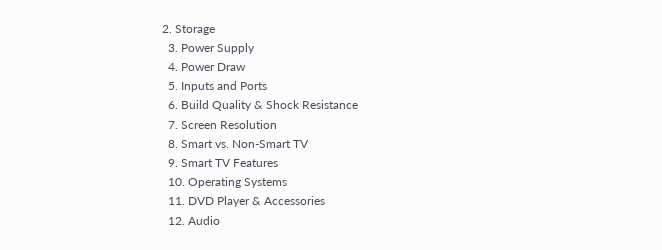2. Storage
  3. Power Supply
  4. Power Draw
  5. Inputs and Ports
  6. Build Quality & Shock Resistance
  7. Screen Resolution
  8. Smart vs. Non-Smart TV
  9. Smart TV Features
  10. Operating Systems
  11. DVD Player & Accessories
  12. Audio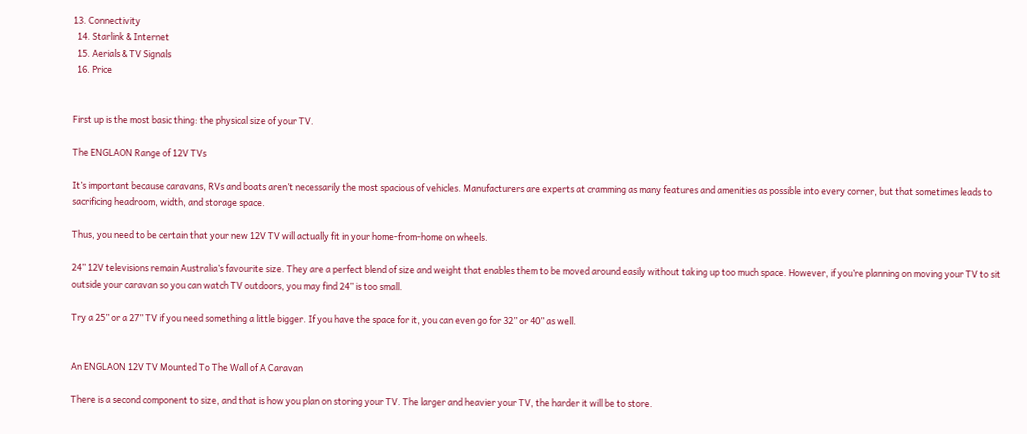13. Connectivity
  14. Starlink & Internet
  15. Aerials & TV Signals
  16. Price


First up is the most basic thing: the physical size of your TV.

The ENGLAON Range of 12V TVs

It’s important because caravans, RVs and boats aren’t necessarily the most spacious of vehicles. Manufacturers are experts at cramming as many features and amenities as possible into every corner, but that sometimes leads to sacrificing headroom, width, and storage space.

Thus, you need to be certain that your new 12V TV will actually fit in your home-from-home on wheels.

24” 12V televisions remain Australia’s favourite size. They are a perfect blend of size and weight that enables them to be moved around easily without taking up too much space. However, if you’re planning on moving your TV to sit outside your caravan so you can watch TV outdoors, you may find 24” is too small.

Try a 25” or a 27” TV if you need something a little bigger. If you have the space for it, you can even go for 32” or 40” as well.


An ENGLAON 12V TV Mounted To The Wall of A Caravan

There is a second component to size, and that is how you plan on storing your TV. The larger and heavier your TV, the harder it will be to store.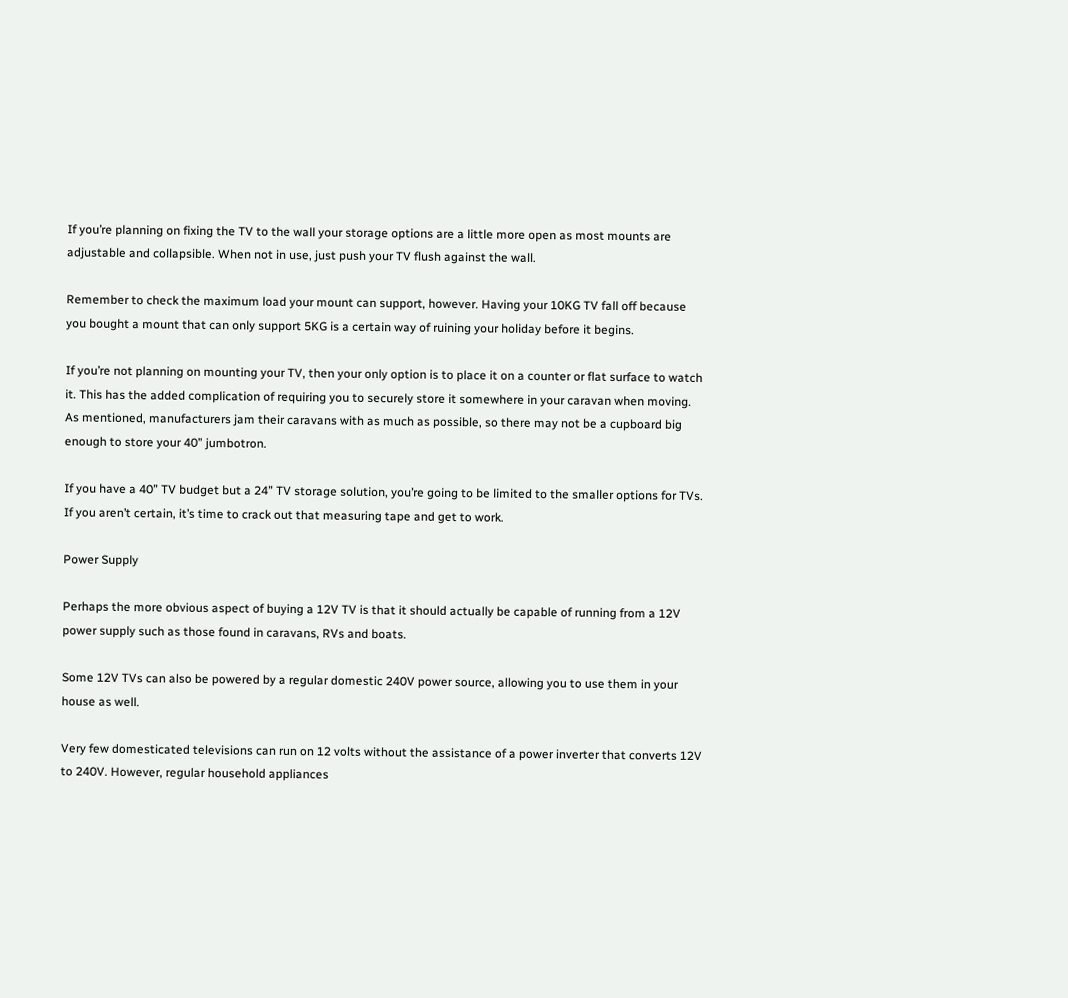If you’re planning on fixing the TV to the wall your storage options are a little more open as most mounts are adjustable and collapsible. When not in use, just push your TV flush against the wall.

Remember to check the maximum load your mount can support, however. Having your 10KG TV fall off because you bought a mount that can only support 5KG is a certain way of ruining your holiday before it begins.

If you’re not planning on mounting your TV, then your only option is to place it on a counter or flat surface to watch it. This has the added complication of requiring you to securely store it somewhere in your caravan when moving. As mentioned, manufacturers jam their caravans with as much as possible, so there may not be a cupboard big enough to store your 40” jumbotron.

If you have a 40” TV budget but a 24” TV storage solution, you’re going to be limited to the smaller options for TVs. If you aren’t certain, it’s time to crack out that measuring tape and get to work.

Power Supply

Perhaps the more obvious aspect of buying a 12V TV is that it should actually be capable of running from a 12V power supply such as those found in caravans, RVs and boats.

Some 12V TVs can also be powered by a regular domestic 240V power source, allowing you to use them in your house as well.

Very few domesticated televisions can run on 12 volts without the assistance of a power inverter that converts 12V to 240V. However, regular household appliances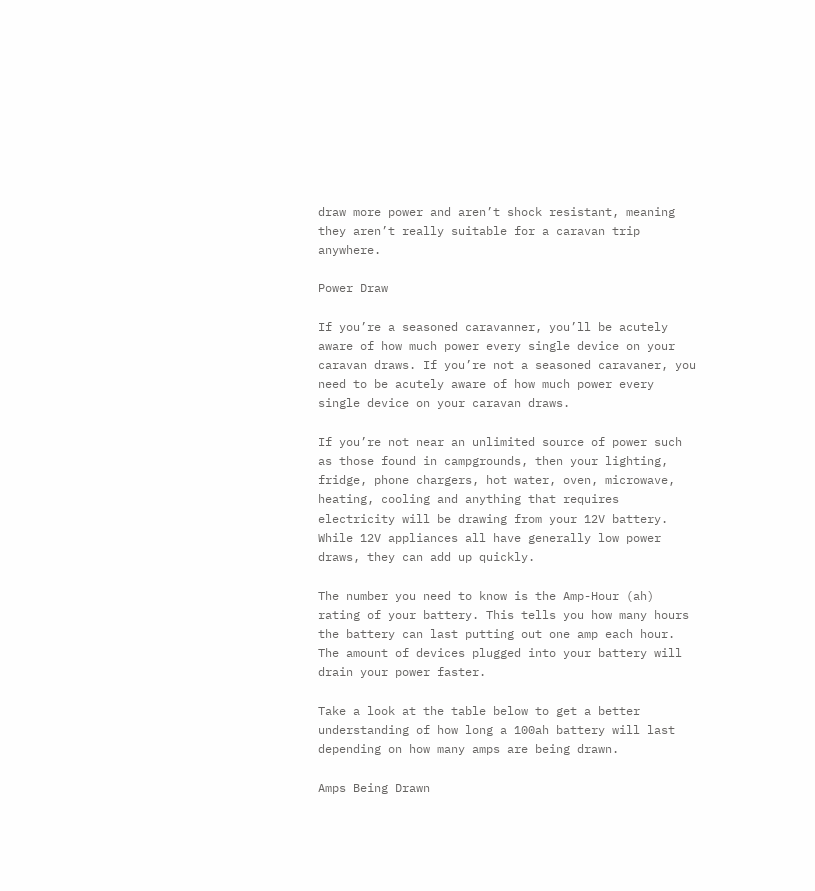draw more power and aren’t shock resistant, meaning they aren’t really suitable for a caravan trip anywhere.

Power Draw

If you’re a seasoned caravanner, you’ll be acutely aware of how much power every single device on your caravan draws. If you’re not a seasoned caravaner, you need to be acutely aware of how much power every single device on your caravan draws.

If you’re not near an unlimited source of power such as those found in campgrounds, then your lighting, fridge, phone chargers, hot water, oven, microwave, heating, cooling and anything that requires electricity will be drawing from your 12V battery. While 12V appliances all have generally low power draws, they can add up quickly.

The number you need to know is the Amp-Hour (ah) rating of your battery. This tells you how many hours the battery can last putting out one amp each hour. The amount of devices plugged into your battery will drain your power faster.

Take a look at the table below to get a better understanding of how long a 100ah battery will last depending on how many amps are being drawn.

Amps Being Drawn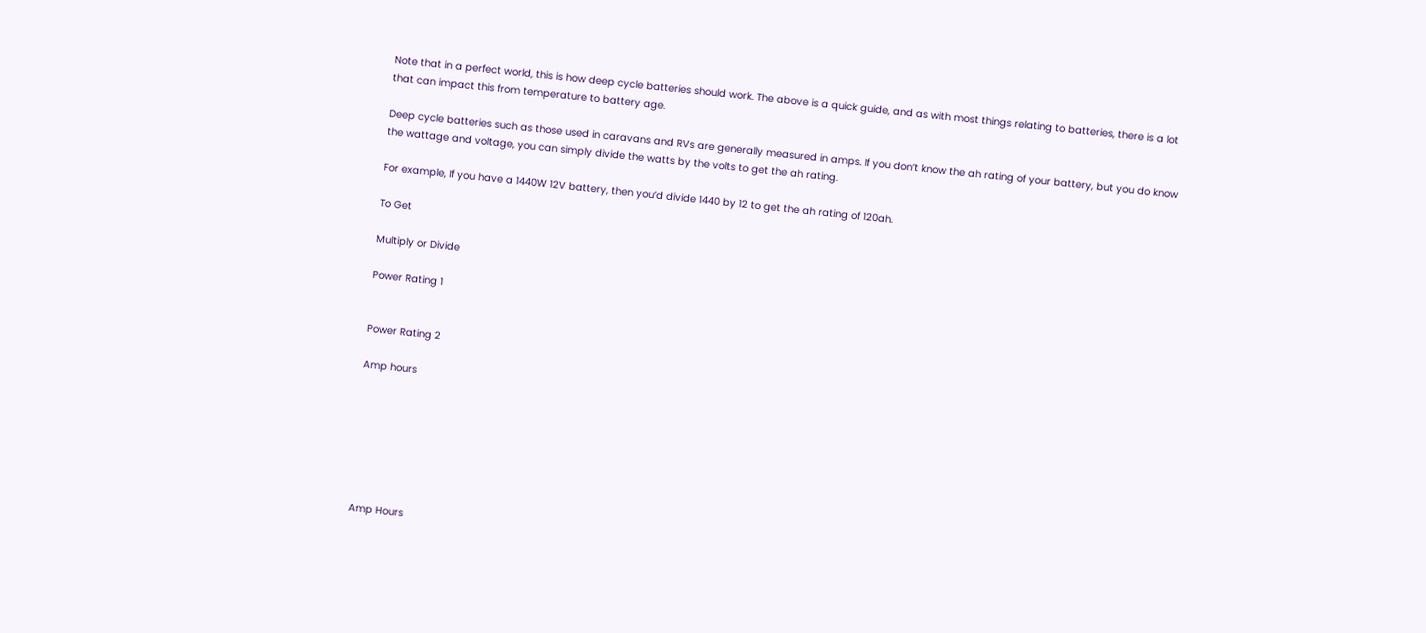Note that in a perfect world, this is how deep cycle batteries should work. The above is a quick guide, and as with most things relating to batteries, there is a lot that can impact this from temperature to battery age.

Deep cycle batteries such as those used in caravans and RVs are generally measured in amps. If you don’t know the ah rating of your battery, but you do know the wattage and voltage, you can simply divide the watts by the volts to get the ah rating.

For example, If you have a 1440W 12V battery, then you’d divide 1440 by 12 to get the ah rating of 120ah.

To Get

Multiply or Divide

Power Rating 1


Power Rating 2

Amp hours







Amp Hours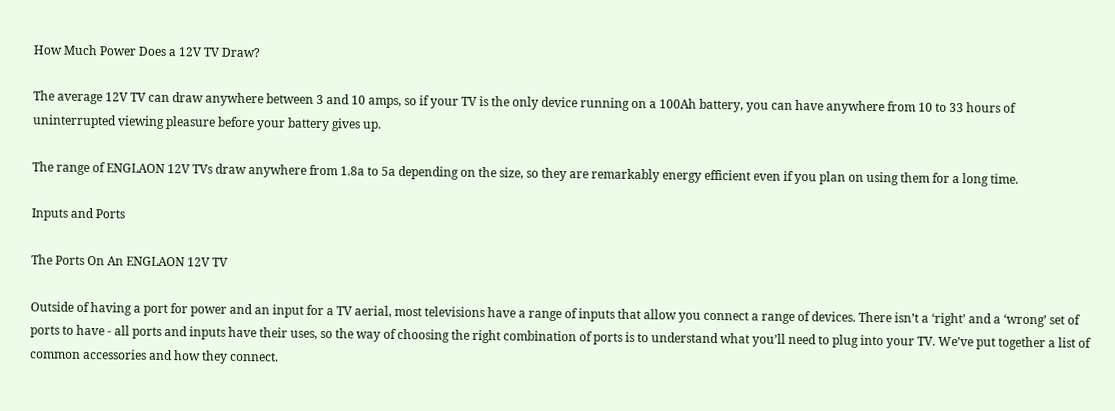How Much Power Does a 12V TV Draw?

The average 12V TV can draw anywhere between 3 and 10 amps, so if your TV is the only device running on a 100Ah battery, you can have anywhere from 10 to 33 hours of uninterrupted viewing pleasure before your battery gives up.

The range of ENGLAON 12V TVs draw anywhere from 1.8a to 5a depending on the size, so they are remarkably energy efficient even if you plan on using them for a long time.

Inputs and Ports

The Ports On An ENGLAON 12V TV

Outside of having a port for power and an input for a TV aerial, most televisions have a range of inputs that allow you connect a range of devices. There isn’t a ‘right’ and a ‘wrong’ set of ports to have - all ports and inputs have their uses, so the way of choosing the right combination of ports is to understand what you’ll need to plug into your TV. We’ve put together a list of common accessories and how they connect.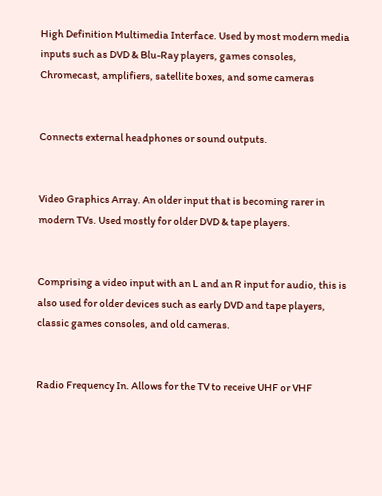High Definition Multimedia Interface. Used by most modern media inputs such as DVD & Blu-Ray players, games consoles, Chromecast, amplifiers, satellite boxes, and some cameras


Connects external headphones or sound outputs.


Video Graphics Array. An older input that is becoming rarer in modern TVs. Used mostly for older DVD & tape players.


Comprising a video input with an L and an R input for audio, this is also used for older devices such as early DVD and tape players, classic games consoles, and old cameras.


Radio Frequency In. Allows for the TV to receive UHF or VHF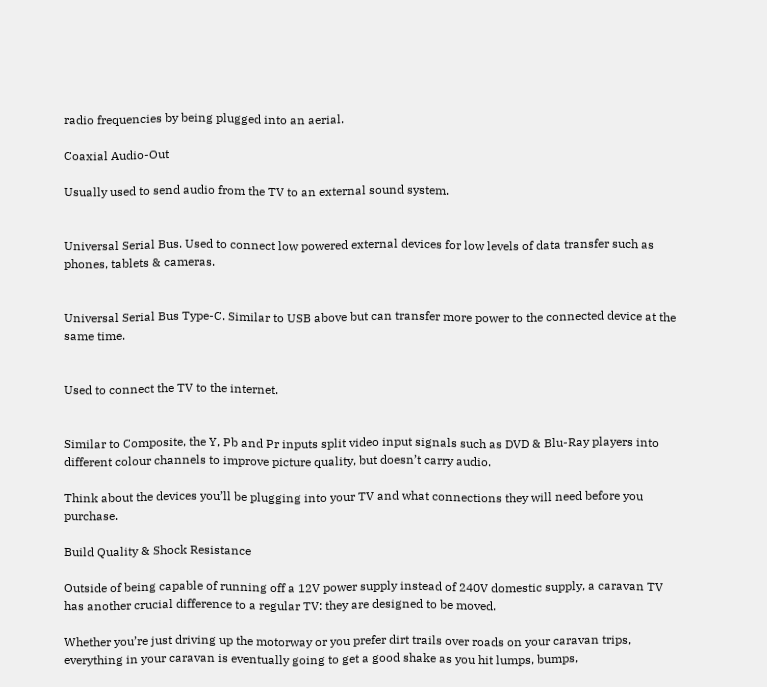radio frequencies by being plugged into an aerial.

Coaxial Audio-Out

Usually used to send audio from the TV to an external sound system.


Universal Serial Bus. Used to connect low powered external devices for low levels of data transfer such as phones, tablets & cameras.


Universal Serial Bus Type-C. Similar to USB above but can transfer more power to the connected device at the same time.


Used to connect the TV to the internet.


Similar to Composite, the Y, Pb and Pr inputs split video input signals such as DVD & Blu-Ray players into different colour channels to improve picture quality, but doesn’t carry audio.

Think about the devices you’ll be plugging into your TV and what connections they will need before you purchase.

Build Quality & Shock Resistance

Outside of being capable of running off a 12V power supply instead of 240V domestic supply, a caravan TV has another crucial difference to a regular TV: they are designed to be moved.

Whether you’re just driving up the motorway or you prefer dirt trails over roads on your caravan trips, everything in your caravan is eventually going to get a good shake as you hit lumps, bumps,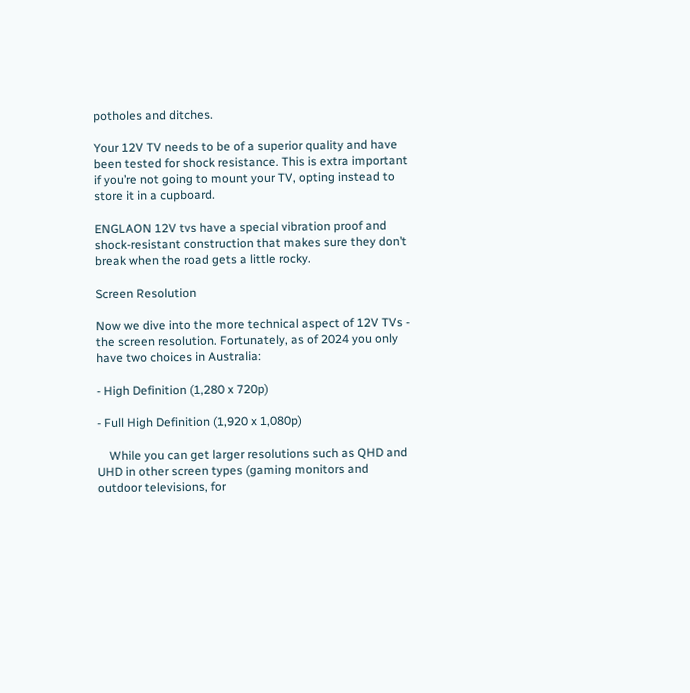potholes and ditches.

Your 12V TV needs to be of a superior quality and have been tested for shock resistance. This is extra important if you’re not going to mount your TV, opting instead to store it in a cupboard.

ENGLAON 12V tvs have a special vibration proof and shock-resistant construction that makes sure they don’t break when the road gets a little rocky.

Screen Resolution

Now we dive into the more technical aspect of 12V TVs - the screen resolution. Fortunately, as of 2024 you only have two choices in Australia:

- High Definition (1,280 x 720p)

- Full High Definition (1,920 x 1,080p)

    While you can get larger resolutions such as QHD and UHD in other screen types (gaming monitors and outdoor televisions, for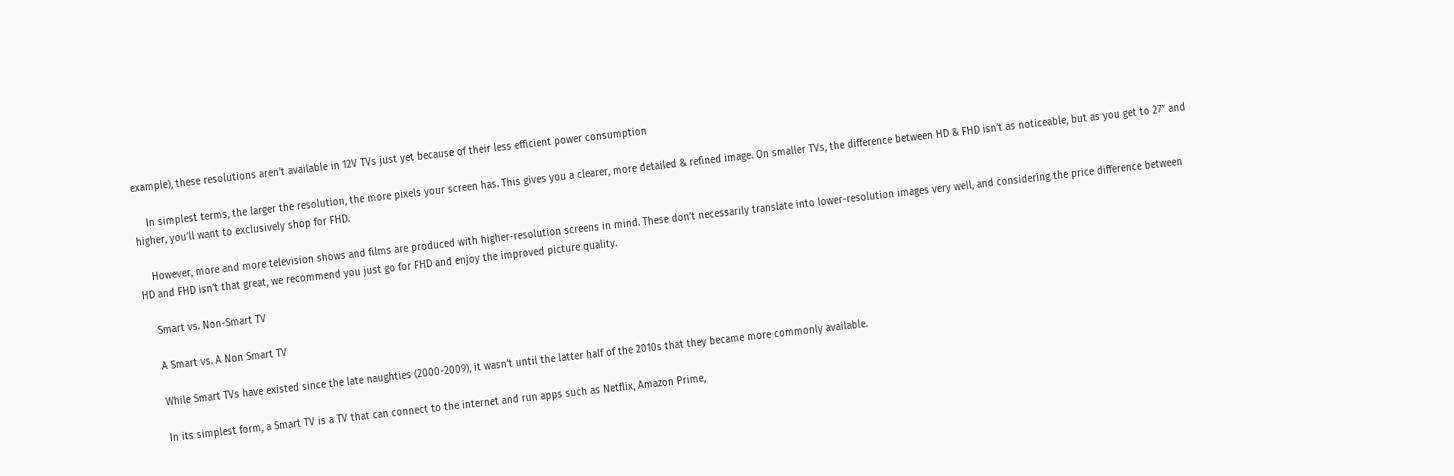example), these resolutions aren’t available in 12V TVs just yet because of their less efficient power consumption

    In simplest terms, the larger the resolution, the more pixels your screen has. This gives you a clearer, more detailed & refined image. On smaller TVs, the difference between HD & FHD isn’t as noticeable, but as you get to 27” and higher, you’ll want to exclusively shop for FHD.

    However, more and more television shows and films are produced with higher-resolution screens in mind. These don’t necessarily translate into lower-resolution images very well, and considering the price difference between HD and FHD isn’t that great, we recommend you just go for FHD and enjoy the improved picture quality.

    Smart vs. Non-Smart TV

    A Smart vs. A Non Smart TV

    While Smart TVs have existed since the late naughties (2000-2009), it wasn’t until the latter half of the 2010s that they became more commonly available.

    In its simplest form, a Smart TV is a TV that can connect to the internet and run apps such as Netflix, Amazon Prime,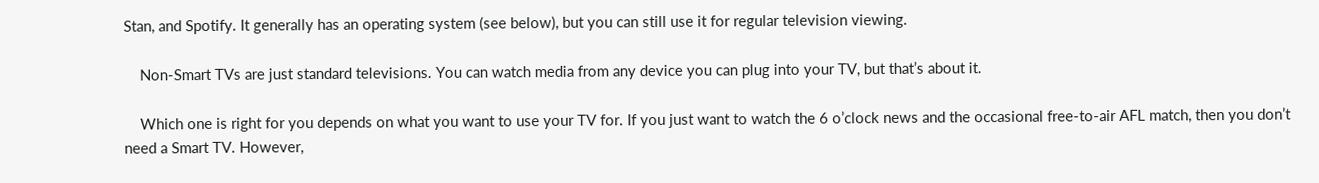Stan, and Spotify. It generally has an operating system (see below), but you can still use it for regular television viewing.

    Non-Smart TVs are just standard televisions. You can watch media from any device you can plug into your TV, but that’s about it.

    Which one is right for you depends on what you want to use your TV for. If you just want to watch the 6 o’clock news and the occasional free-to-air AFL match, then you don’t need a Smart TV. However,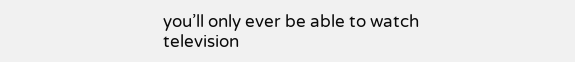you’ll only ever be able to watch television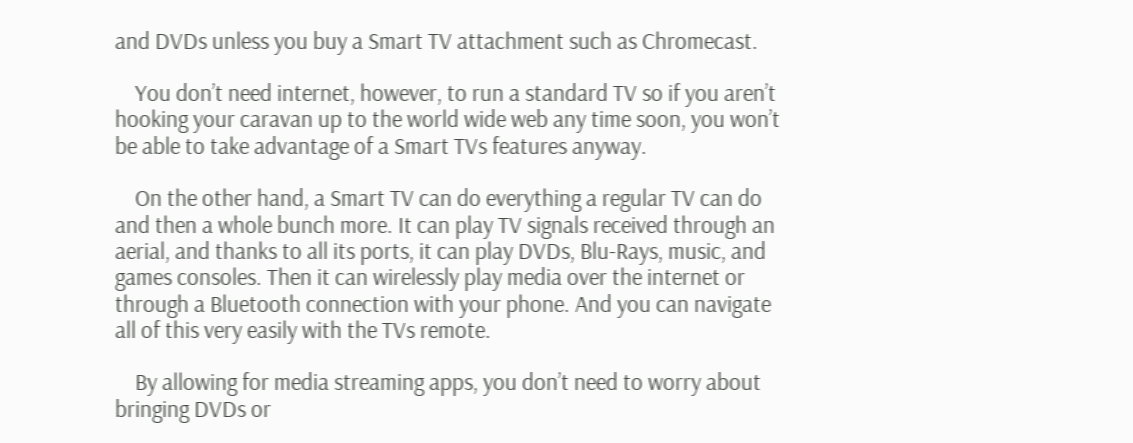and DVDs unless you buy a Smart TV attachment such as Chromecast.

    You don’t need internet, however, to run a standard TV so if you aren’t hooking your caravan up to the world wide web any time soon, you won’t be able to take advantage of a Smart TVs features anyway.

    On the other hand, a Smart TV can do everything a regular TV can do and then a whole bunch more. It can play TV signals received through an aerial, and thanks to all its ports, it can play DVDs, Blu-Rays, music, and games consoles. Then it can wirelessly play media over the internet or through a Bluetooth connection with your phone. And you can navigate all of this very easily with the TVs remote.

    By allowing for media streaming apps, you don’t need to worry about bringing DVDs or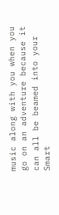music along with you when you go on an adventure because it can all be beamed into your Smart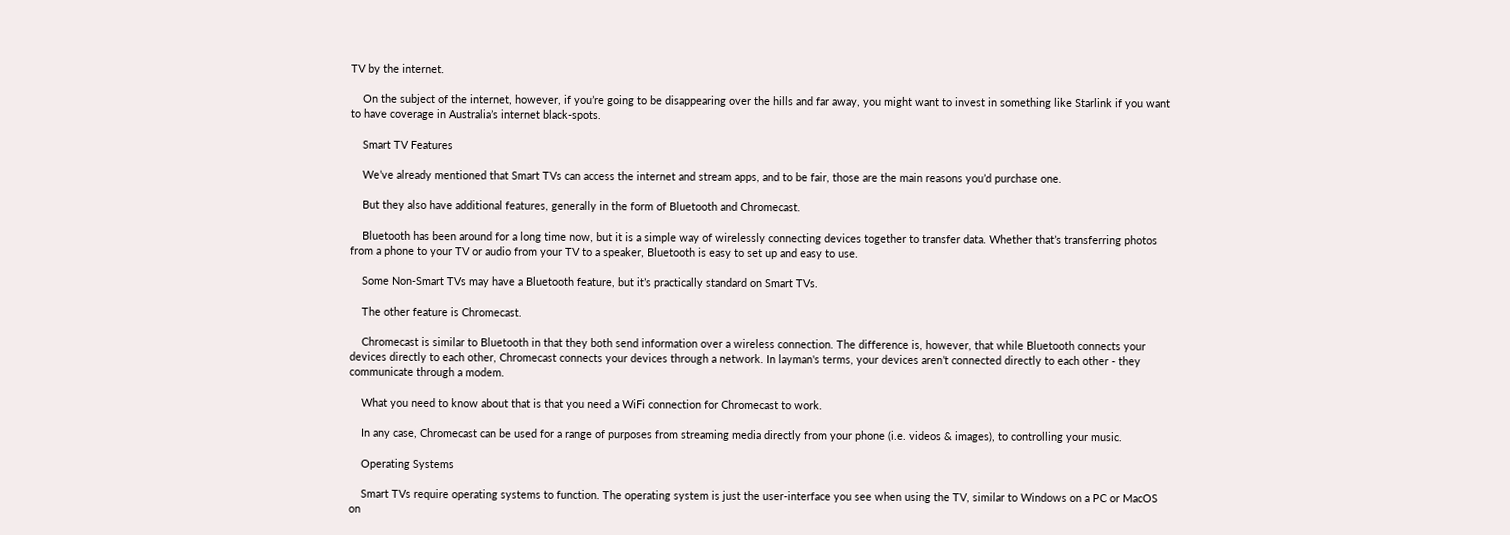TV by the internet.

    On the subject of the internet, however, if you’re going to be disappearing over the hills and far away, you might want to invest in something like Starlink if you want to have coverage in Australia’s internet black-spots.

    Smart TV Features

    We’ve already mentioned that Smart TVs can access the internet and stream apps, and to be fair, those are the main reasons you’d purchase one.

    But they also have additional features, generally in the form of Bluetooth and Chromecast.

    Bluetooth has been around for a long time now, but it is a simple way of wirelessly connecting devices together to transfer data. Whether that’s transferring photos from a phone to your TV or audio from your TV to a speaker, Bluetooth is easy to set up and easy to use.

    Some Non-Smart TVs may have a Bluetooth feature, but it’s practically standard on Smart TVs.

    The other feature is Chromecast.

    Chromecast is similar to Bluetooth in that they both send information over a wireless connection. The difference is, however, that while Bluetooth connects your devices directly to each other, Chromecast connects your devices through a network. In layman's terms, your devices aren’t connected directly to each other - they communicate through a modem.

    What you need to know about that is that you need a WiFi connection for Chromecast to work.

    In any case, Chromecast can be used for a range of purposes from streaming media directly from your phone (i.e. videos & images), to controlling your music.

    Operating Systems

    Smart TVs require operating systems to function. The operating system is just the user-interface you see when using the TV, similar to Windows on a PC or MacOS on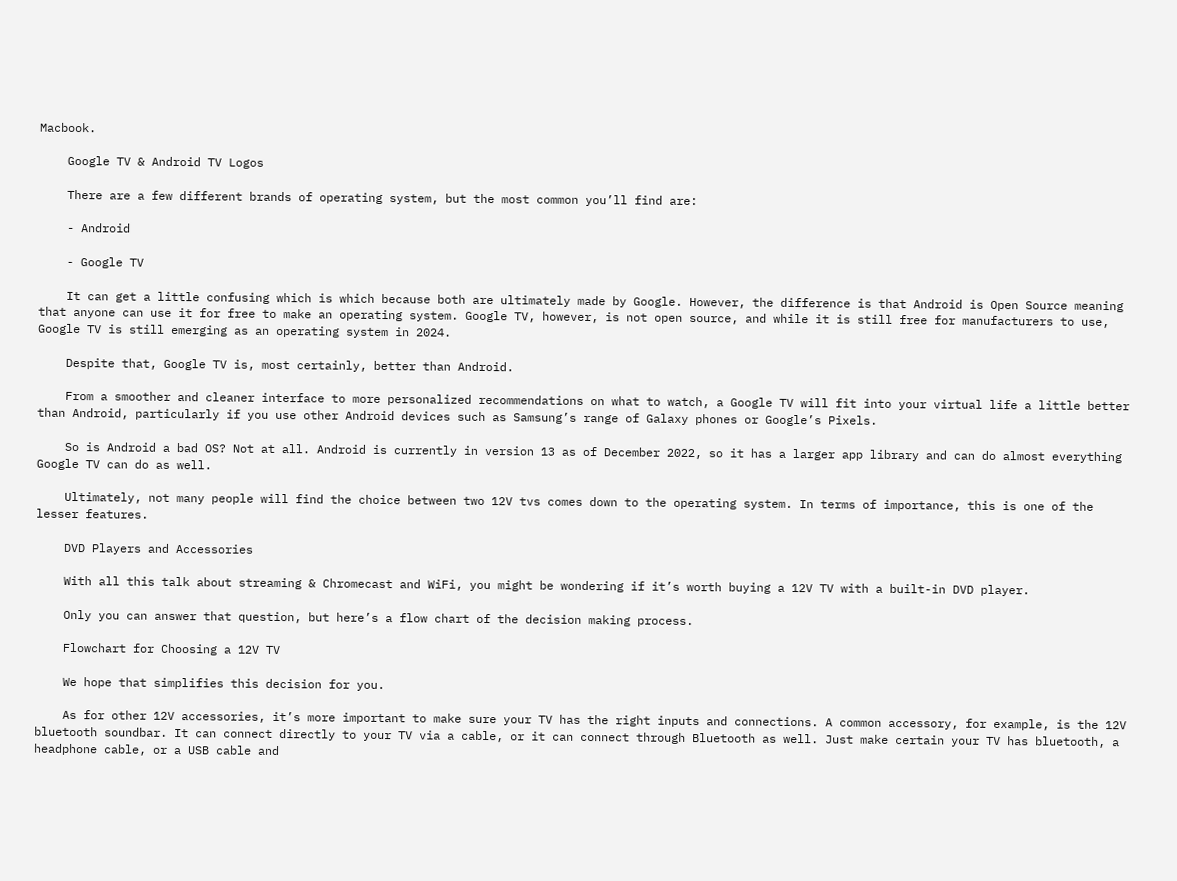Macbook.

    Google TV & Android TV Logos

    There are a few different brands of operating system, but the most common you’ll find are:

    - Android

    - Google TV

    It can get a little confusing which is which because both are ultimately made by Google. However, the difference is that Android is Open Source meaning that anyone can use it for free to make an operating system. Google TV, however, is not open source, and while it is still free for manufacturers to use, Google TV is still emerging as an operating system in 2024.

    Despite that, Google TV is, most certainly, better than Android.

    From a smoother and cleaner interface to more personalized recommendations on what to watch, a Google TV will fit into your virtual life a little better than Android, particularly if you use other Android devices such as Samsung’s range of Galaxy phones or Google’s Pixels.

    So is Android a bad OS? Not at all. Android is currently in version 13 as of December 2022, so it has a larger app library and can do almost everything Google TV can do as well.

    Ultimately, not many people will find the choice between two 12V tvs comes down to the operating system. In terms of importance, this is one of the lesser features.

    DVD Players and Accessories

    With all this talk about streaming & Chromecast and WiFi, you might be wondering if it’s worth buying a 12V TV with a built-in DVD player.

    Only you can answer that question, but here’s a flow chart of the decision making process.

    Flowchart for Choosing a 12V TV

    We hope that simplifies this decision for you.

    As for other 12V accessories, it’s more important to make sure your TV has the right inputs and connections. A common accessory, for example, is the 12V bluetooth soundbar. It can connect directly to your TV via a cable, or it can connect through Bluetooth as well. Just make certain your TV has bluetooth, a headphone cable, or a USB cable and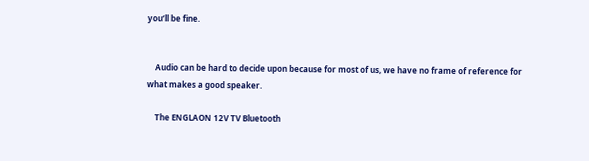you’ll be fine.


    Audio can be hard to decide upon because for most of us, we have no frame of reference for what makes a good speaker.

    The ENGLAON 12V TV Bluetooth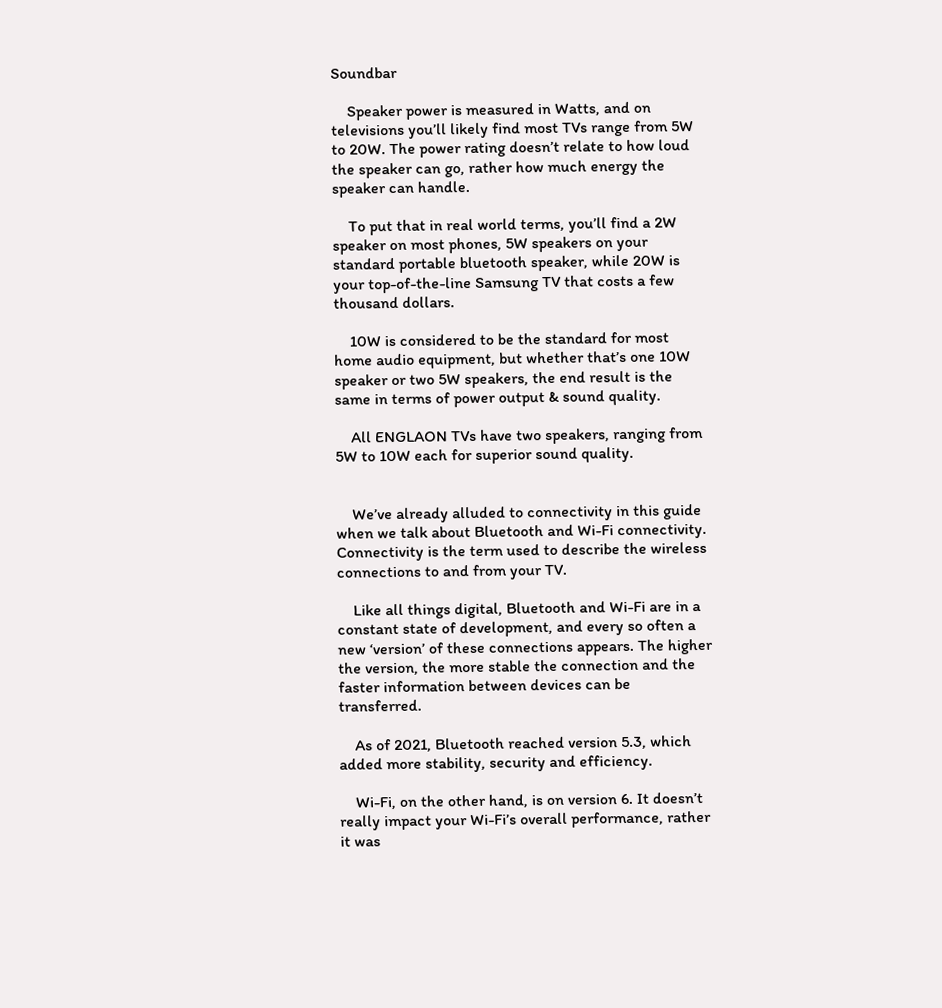Soundbar

    Speaker power is measured in Watts, and on televisions you’ll likely find most TVs range from 5W to 20W. The power rating doesn’t relate to how loud the speaker can go, rather how much energy the speaker can handle.

    To put that in real world terms, you’ll find a 2W speaker on most phones, 5W speakers on your standard portable bluetooth speaker, while 20W is your top-of-the-line Samsung TV that costs a few thousand dollars.

    10W is considered to be the standard for most home audio equipment, but whether that’s one 10W speaker or two 5W speakers, the end result is the same in terms of power output & sound quality.

    All ENGLAON TVs have two speakers, ranging from 5W to 10W each for superior sound quality.


    We’ve already alluded to connectivity in this guide when we talk about Bluetooth and Wi-Fi connectivity. Connectivity is the term used to describe the wireless connections to and from your TV.

    Like all things digital, Bluetooth and Wi-Fi are in a constant state of development, and every so often a new ‘version’ of these connections appears. The higher the version, the more stable the connection and the faster information between devices can be transferred.

    As of 2021, Bluetooth reached version 5.3, which added more stability, security and efficiency.

    Wi-Fi, on the other hand, is on version 6. It doesn’t really impact your Wi-Fi’s overall performance, rather it was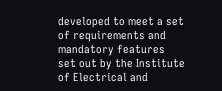developed to meet a set of requirements and mandatory features set out by the Institute of Electrical and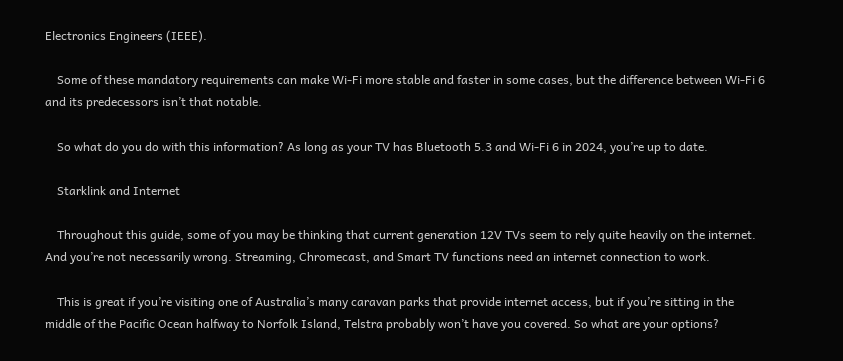Electronics Engineers (IEEE).

    Some of these mandatory requirements can make Wi-Fi more stable and faster in some cases, but the difference between Wi-Fi 6 and its predecessors isn’t that notable.

    So what do you do with this information? As long as your TV has Bluetooth 5.3 and Wi-Fi 6 in 2024, you’re up to date.

    Starklink and Internet

    Throughout this guide, some of you may be thinking that current generation 12V TVs seem to rely quite heavily on the internet. And you’re not necessarily wrong. Streaming, Chromecast, and Smart TV functions need an internet connection to work.

    This is great if you’re visiting one of Australia’s many caravan parks that provide internet access, but if you’re sitting in the middle of the Pacific Ocean halfway to Norfolk Island, Telstra probably won’t have you covered. So what are your options?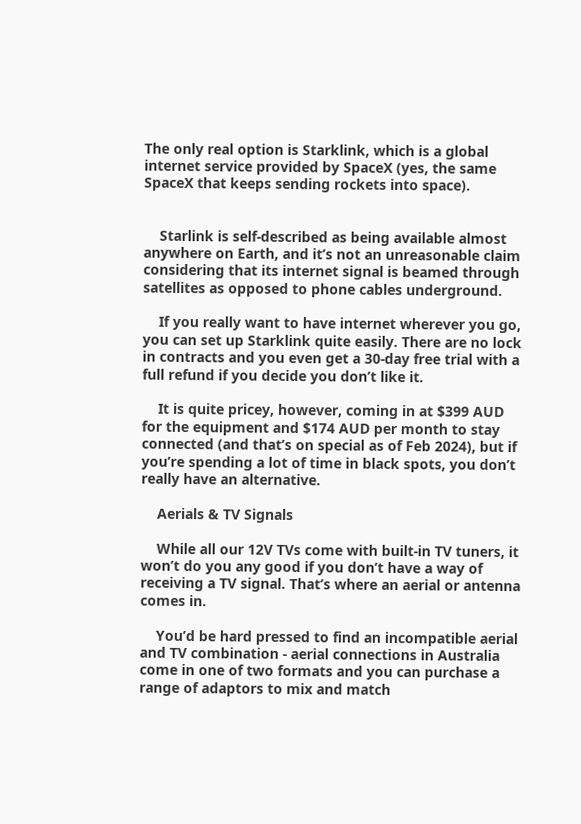The only real option is Starklink, which is a global internet service provided by SpaceX (yes, the same SpaceX that keeps sending rockets into space).


    Starlink is self-described as being available almost anywhere on Earth, and it’s not an unreasonable claim considering that its internet signal is beamed through satellites as opposed to phone cables underground.

    If you really want to have internet wherever you go, you can set up Starklink quite easily. There are no lock in contracts and you even get a 30-day free trial with a full refund if you decide you don’t like it.

    It is quite pricey, however, coming in at $399 AUD for the equipment and $174 AUD per month to stay connected (and that’s on special as of Feb 2024), but if you’re spending a lot of time in black spots, you don’t really have an alternative.

    Aerials & TV Signals

    While all our 12V TVs come with built-in TV tuners, it won’t do you any good if you don’t have a way of receiving a TV signal. That’s where an aerial or antenna comes in.

    You’d be hard pressed to find an incompatible aerial and TV combination - aerial connections in Australia come in one of two formats and you can purchase a range of adaptors to mix and match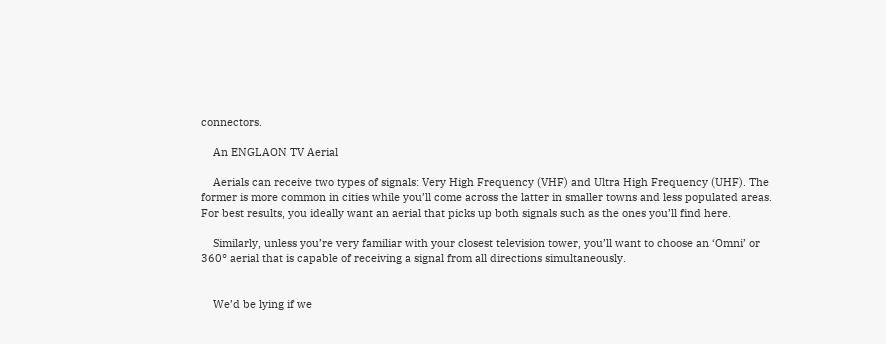connectors.

    An ENGLAON TV Aerial

    Aerials can receive two types of signals: Very High Frequency (VHF) and Ultra High Frequency (UHF). The former is more common in cities while you’ll come across the latter in smaller towns and less populated areas. For best results, you ideally want an aerial that picks up both signals such as the ones you’ll find here.

    Similarly, unless you’re very familiar with your closest television tower, you’ll want to choose an ‘Omni’ or 360° aerial that is capable of receiving a signal from all directions simultaneously.


    We’d be lying if we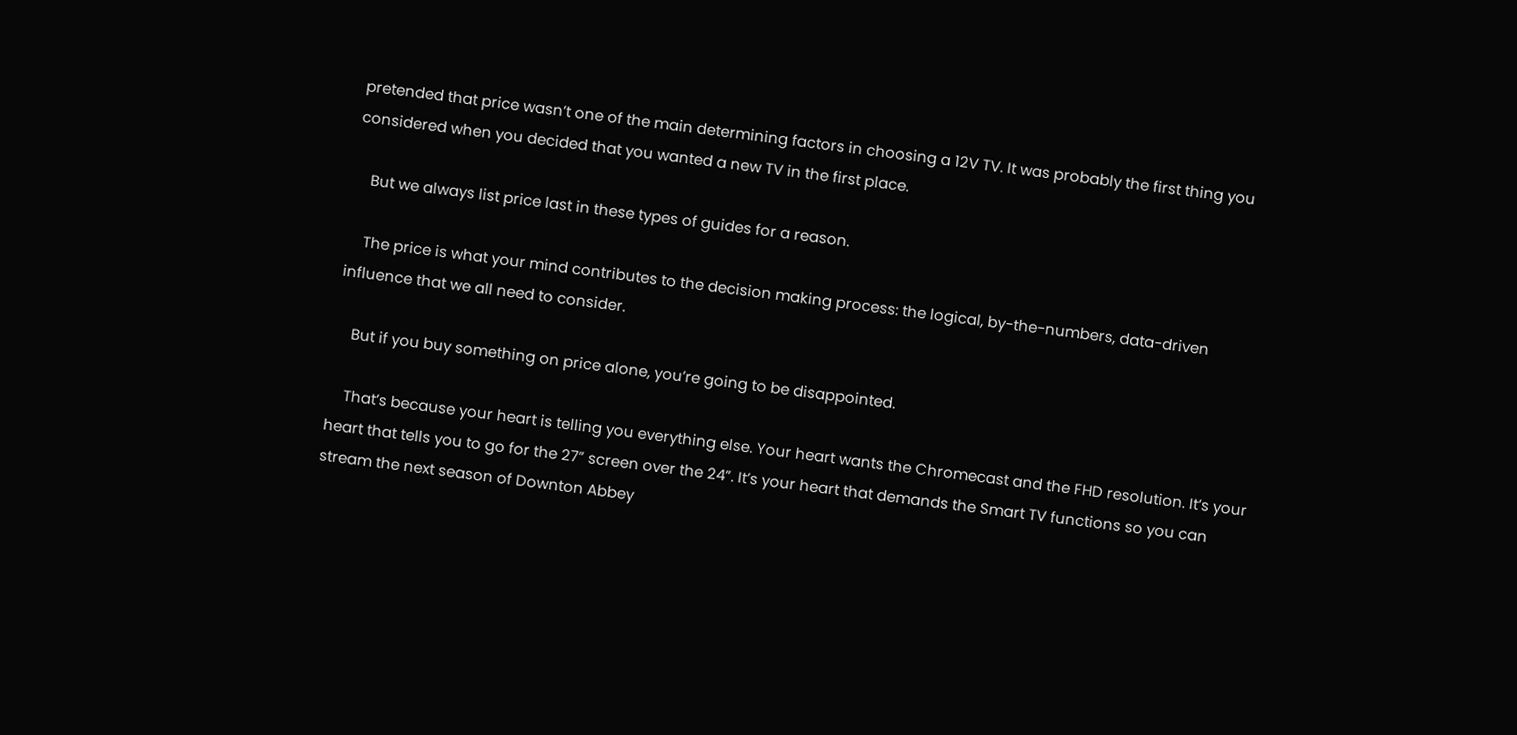pretended that price wasn’t one of the main determining factors in choosing a 12V TV. It was probably the first thing you considered when you decided that you wanted a new TV in the first place.

    But we always list price last in these types of guides for a reason.

    The price is what your mind contributes to the decision making process: the logical, by-the-numbers, data-driven influence that we all need to consider.

    But if you buy something on price alone, you’re going to be disappointed.

    That’s because your heart is telling you everything else. Your heart wants the Chromecast and the FHD resolution. It’s your heart that tells you to go for the 27” screen over the 24”. It’s your heart that demands the Smart TV functions so you can stream the next season of Downton Abbey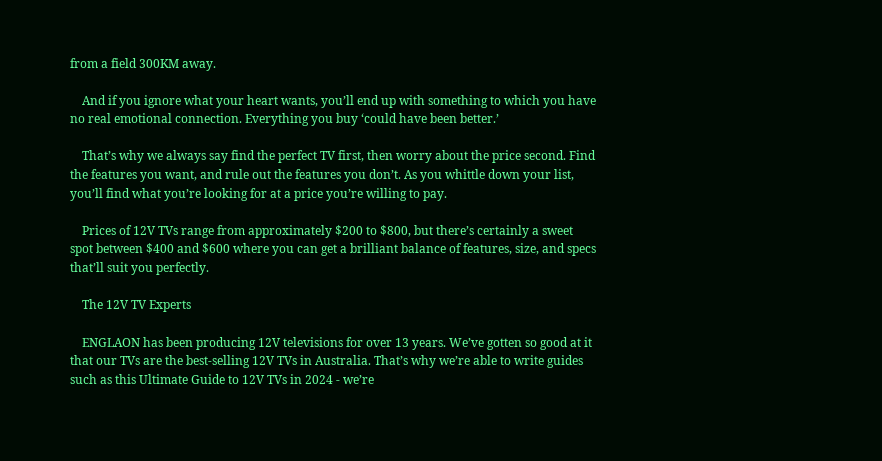from a field 300KM away.

    And if you ignore what your heart wants, you’ll end up with something to which you have no real emotional connection. Everything you buy ‘could have been better.’

    That’s why we always say find the perfect TV first, then worry about the price second. Find the features you want, and rule out the features you don’t. As you whittle down your list, you’ll find what you’re looking for at a price you’re willing to pay.

    Prices of 12V TVs range from approximately $200 to $800, but there’s certainly a sweet spot between $400 and $600 where you can get a brilliant balance of features, size, and specs that’ll suit you perfectly.

    The 12V TV Experts

    ENGLAON has been producing 12V televisions for over 13 years. We’ve gotten so good at it that our TVs are the best-selling 12V TVs in Australia. That’s why we’re able to write guides such as this Ultimate Guide to 12V TVs in 2024 - we’re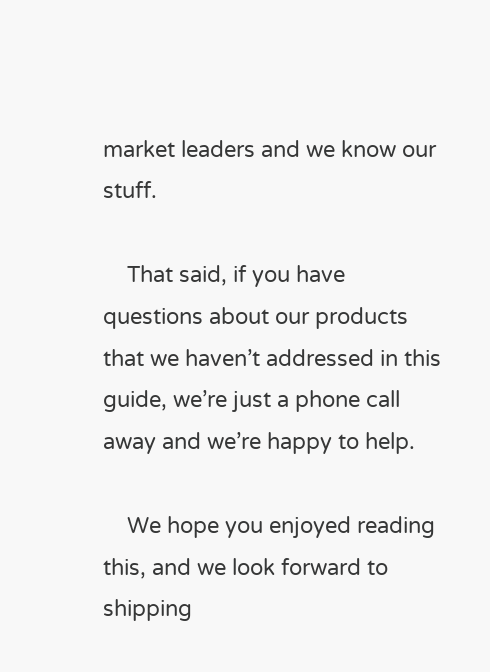market leaders and we know our stuff.

    That said, if you have questions about our products that we haven’t addressed in this guide, we’re just a phone call away and we’re happy to help.

    We hope you enjoyed reading this, and we look forward to shipping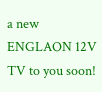a new ENGLAON 12V TV to you soon!